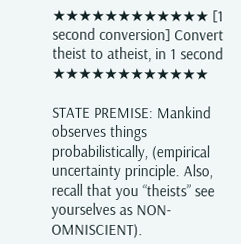★★★★★★★★★★★★ [1 second conversion] Convert theist to atheist, in 1 second ★★★★★★★★★★★★

STATE PREMISE: Mankind observes things probabilistically, (empirical uncertainty principle. Also, recall that you “theists” see yourselves as NON-OMNISCIENT).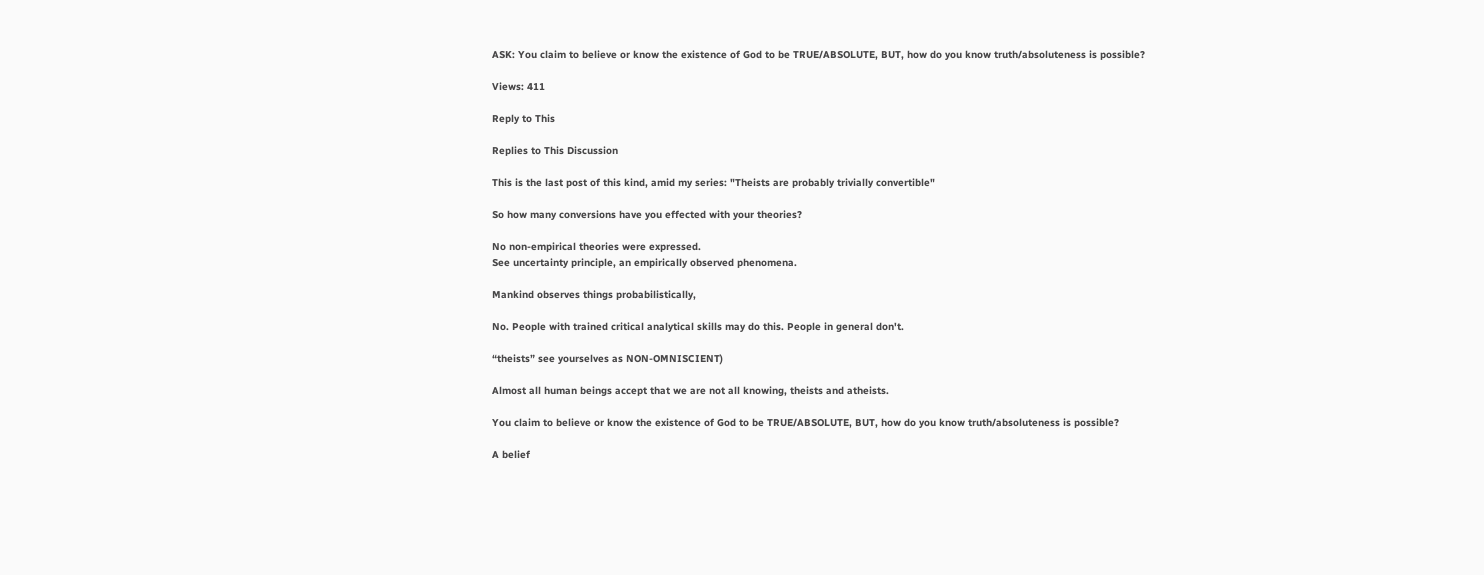ASK: You claim to believe or know the existence of God to be TRUE/ABSOLUTE, BUT, how do you know truth/absoluteness is possible?

Views: 411

Reply to This

Replies to This Discussion

This is the last post of this kind, amid my series: "Theists are probably trivially convertible"

So how many conversions have you effected with your theories?

No non-empirical theories were expressed.
See uncertainty principle, an empirically observed phenomena.

Mankind observes things probabilistically,

No. People with trained critical analytical skills may do this. People in general don't.

“theists” see yourselves as NON-OMNISCIENT)

Almost all human beings accept that we are not all knowing, theists and atheists.

You claim to believe or know the existence of God to be TRUE/ABSOLUTE, BUT, how do you know truth/absoluteness is possible?

A belief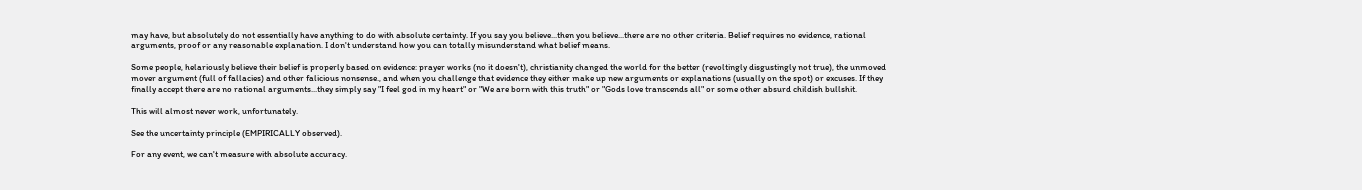may have, but absolutely do not essentially have anything to do with absolute certainty. If you say you believe...then you believe...there are no other criteria. Belief requires no evidence, rational arguments, proof or any reasonable explanation. I don't understand how you can totally misunderstand what belief means.

Some people, helariously believe their belief is properly based on evidence: prayer works (no it doesn't), christianity changed the world for the better (revoltingly disgustingly not true), the unmoved mover argument (full of fallacies) and other falicious nonsense., and when you challenge that evidence they either make up new arguments or explanations (usually on the spot) or excuses. If they finally accept there are no rational arguments...they simply say "I feel god in my heart" or "We are born with this truth" or "Gods love transcends all" or some other absurd childish bullshit.

This will almost never work, unfortunately.

See the uncertainty principle (EMPIRICALLY observed).

For any event, we can't measure with absolute accuracy.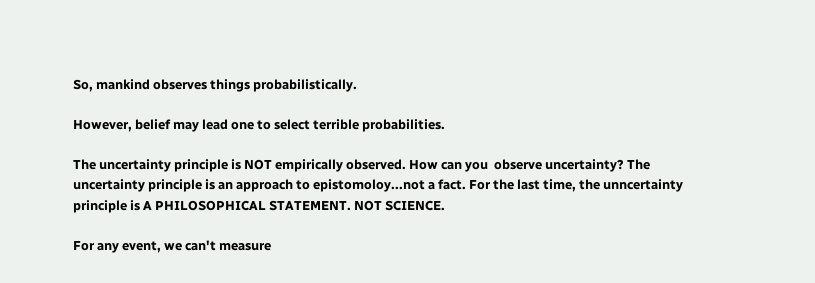So, mankind observes things probabilistically.

However, belief may lead one to select terrible probabilities.

The uncertainty principle is NOT empirically observed. How can you  observe uncertainty? The uncertainty principle is an approach to epistomoloy...not a fact. For the last time, the unncertainty principle is A PHILOSOPHICAL STATEMENT. NOT SCIENCE.

For any event, we can't measure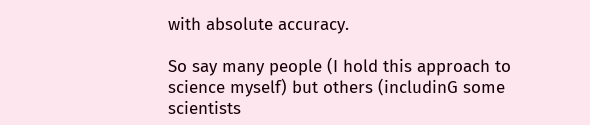with absolute accuracy.

So say many people (I hold this approach to science myself) but others (includinG some scientists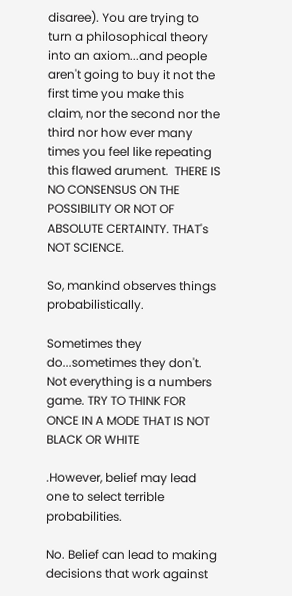disaree). You are trying to turn a philosophical theory into an axiom...and people aren't going to buy it not the first time you make this claim, nor the second nor the third nor how ever many times you feel like repeating this flawed arument.  THERE IS NO CONSENSUS ON THE POSSIBILITY OR NOT OF ABSOLUTE CERTAINTY. THAT's NOT SCIENCE.

So, mankind observes things probabilistically.

Sometimes they do...sometimes they don't. Not everything is a numbers game. TRY TO THINK FOR ONCE IN A MODE THAT IS NOT BLACK OR WHITE

.However, belief may lead one to select terrible probabilities.

No. Belief can lead to making decisions that work against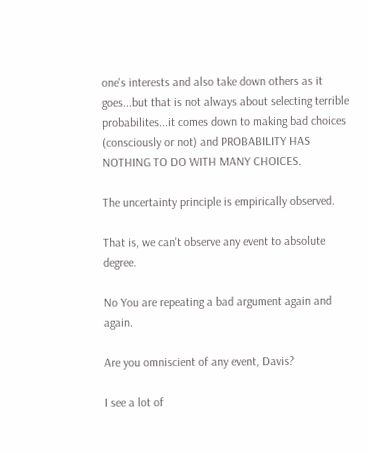one's interests and also take down others as it goes...but that is not always about selecting terrible probabilites...it comes down to making bad choices (consciously or not) and PROBABILITY HAS NOTHING TO DO WITH MANY CHOICES.

The uncertainty principle is empirically observed.

That is, we can't observe any event to absolute degree.

No You are repeating a bad argument again and again.

Are you omniscient of any event, Davis?

I see a lot of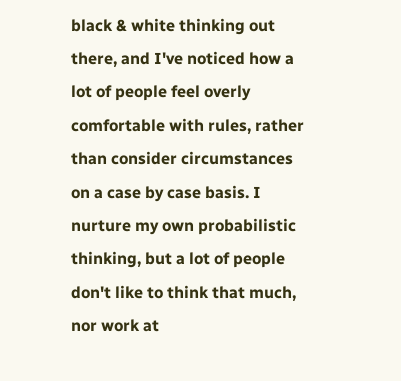black & white thinking out there, and I've noticed how a lot of people feel overly comfortable with rules, rather than consider circumstances on a case by case basis. I nurture my own probabilistic thinking, but a lot of people don't like to think that much, nor work at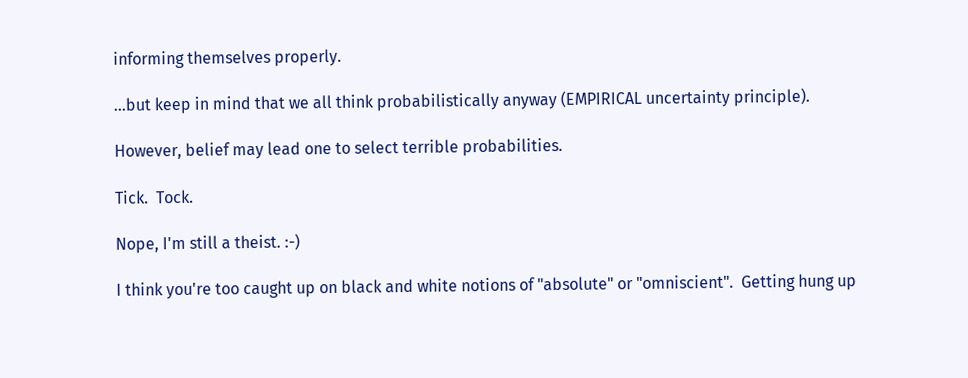informing themselves properly.

...but keep in mind that we all think probabilistically anyway (EMPIRICAL uncertainty principle).

However, belief may lead one to select terrible probabilities.

Tick.  Tock.

Nope, I'm still a theist. :-)

I think you're too caught up on black and white notions of "absolute" or "omniscient".  Getting hung up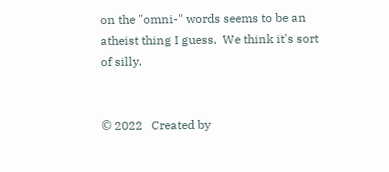on the "omni-" words seems to be an atheist thing I guess.  We think it's sort of silly.


© 2022   Created by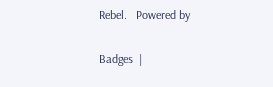Rebel.   Powered by

Badges  |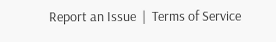Report an Issue  |  Terms of Service